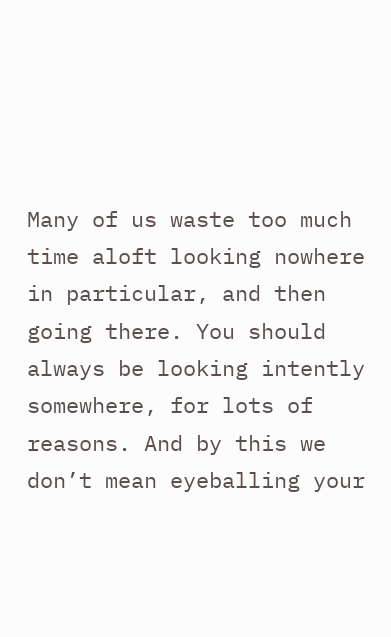Many of us waste too much time aloft looking nowhere in particular, and then going there. You should always be looking intently somewhere, for lots of reasons. And by this we don’t mean eyeballing your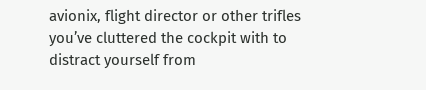avionix, flight director or other trifles you’ve cluttered the cockpit with to distract yourself from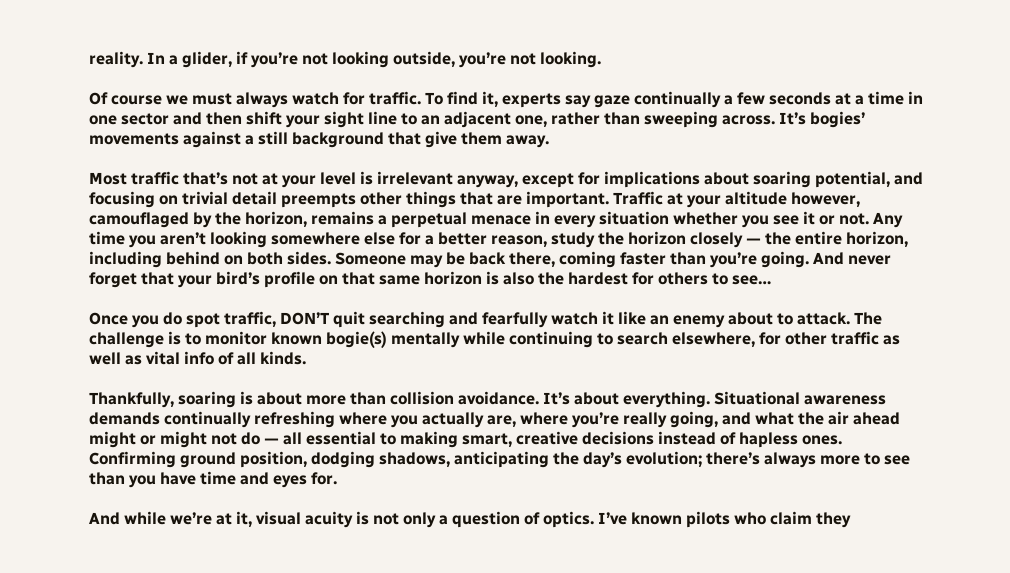reality. In a glider, if you’re not looking outside, you’re not looking.

Of course we must always watch for traffic. To find it, experts say gaze continually a few seconds at a time in one sector and then shift your sight line to an adjacent one, rather than sweeping across. It’s bogies’ movements against a still background that give them away.

Most traffic that’s not at your level is irrelevant anyway, except for implications about soaring potential, and focusing on trivial detail preempts other things that are important. Traffic at your altitude however, camouflaged by the horizon, remains a perpetual menace in every situation whether you see it or not. Any time you aren’t looking somewhere else for a better reason, study the horizon closely — the entire horizon, including behind on both sides. Someone may be back there, coming faster than you’re going. And never forget that your bird’s profile on that same horizon is also the hardest for others to see…

Once you do spot traffic, DON’T quit searching and fearfully watch it like an enemy about to attack. The challenge is to monitor known bogie(s) mentally while continuing to search elsewhere, for other traffic as well as vital info of all kinds.

Thankfully, soaring is about more than collision avoidance. It’s about everything. Situational awareness demands continually refreshing where you actually are, where you’re really going, and what the air ahead might or might not do — all essential to making smart, creative decisions instead of hapless ones. Confirming ground position, dodging shadows, anticipating the day’s evolution; there’s always more to see than you have time and eyes for.

And while we’re at it, visual acuity is not only a question of optics. I’ve known pilots who claim they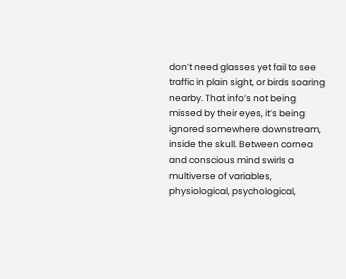don’t need glasses yet fail to see traffic in plain sight, or birds soaring nearby. That info’s not being missed by their eyes, it’s being ignored somewhere downstream, inside the skull. Between cornea and conscious mind swirls a multiverse of variables, physiological, psychological,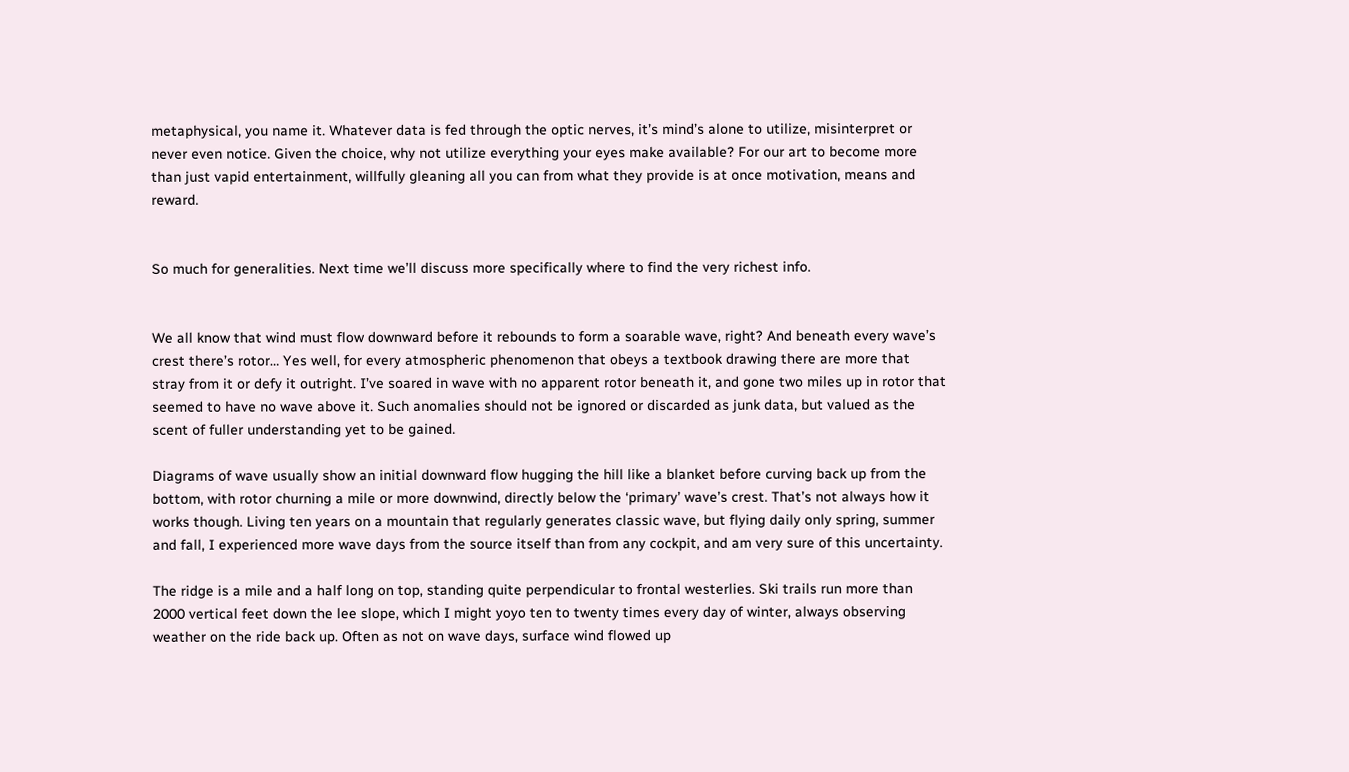metaphysical, you name it. Whatever data is fed through the optic nerves, it’s mind’s alone to utilize, misinterpret or never even notice. Given the choice, why not utilize everything your eyes make available? For our art to become more than just vapid entertainment, willfully gleaning all you can from what they provide is at once motivation, means and reward.


So much for generalities. Next time we’ll discuss more specifically where to find the very richest info.


We all know that wind must flow downward before it rebounds to form a soarable wave, right? And beneath every wave’s crest there’s rotor… Yes well, for every atmospheric phenomenon that obeys a textbook drawing there are more that stray from it or defy it outright. I’ve soared in wave with no apparent rotor beneath it, and gone two miles up in rotor that seemed to have no wave above it. Such anomalies should not be ignored or discarded as junk data, but valued as the scent of fuller understanding yet to be gained.

Diagrams of wave usually show an initial downward flow hugging the hill like a blanket before curving back up from the bottom, with rotor churning a mile or more downwind, directly below the ‘primary’ wave’s crest. That’s not always how it works though. Living ten years on a mountain that regularly generates classic wave, but flying daily only spring, summer and fall, I experienced more wave days from the source itself than from any cockpit, and am very sure of this uncertainty.

The ridge is a mile and a half long on top, standing quite perpendicular to frontal westerlies. Ski trails run more than 2000 vertical feet down the lee slope, which I might yoyo ten to twenty times every day of winter, always observing weather on the ride back up. Often as not on wave days, surface wind flowed up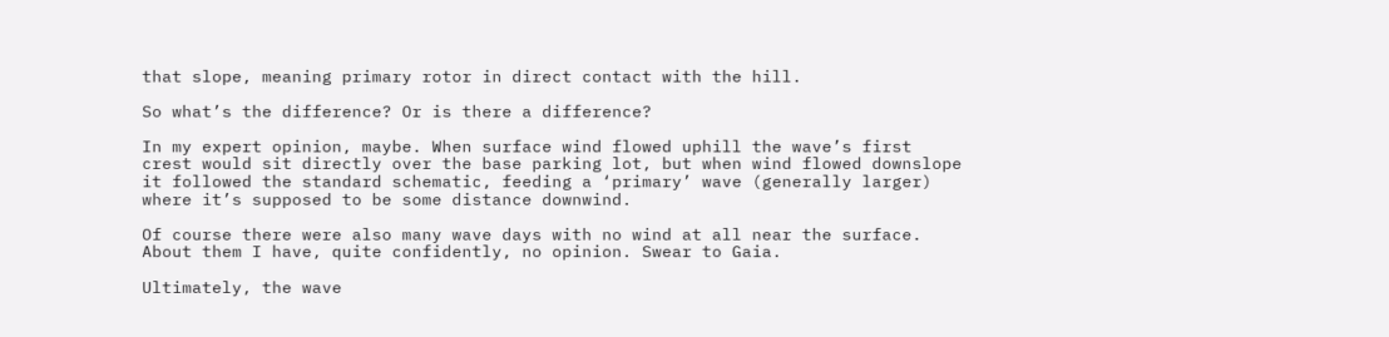that slope, meaning primary rotor in direct contact with the hill.

So what’s the difference? Or is there a difference?

In my expert opinion, maybe. When surface wind flowed uphill the wave’s first crest would sit directly over the base parking lot, but when wind flowed downslope it followed the standard schematic, feeding a ‘primary’ wave (generally larger) where it’s supposed to be some distance downwind.

Of course there were also many wave days with no wind at all near the surface. About them I have, quite confidently, no opinion. Swear to Gaia.

Ultimately, the wave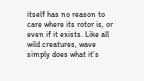itself has no reason to care where its rotor is, or even if it exists. Like all wild creatures, wave simply does what it’s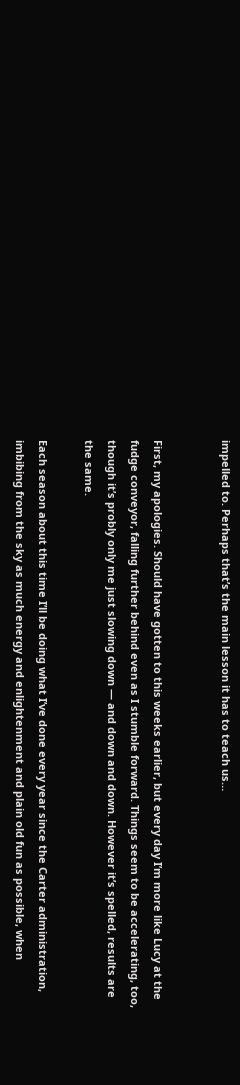impelled to. Perhaps that’s the main lesson it has to teach us…


First, my apologies. Should have gotten to this weeks earlier, but every day I’m more like Lucy at the fudge conveyor, falling further behind even as I stumble forward. Things seem to be accelerating, too, though it’s probly only me just slowing down — and down and down. However it’s spelled, results are the same.

Each season about this time I’ll be doing what I’ve done every year since the Carter administration, imbibing from the sky as much energy and enlightenment and plain old fun as possible, when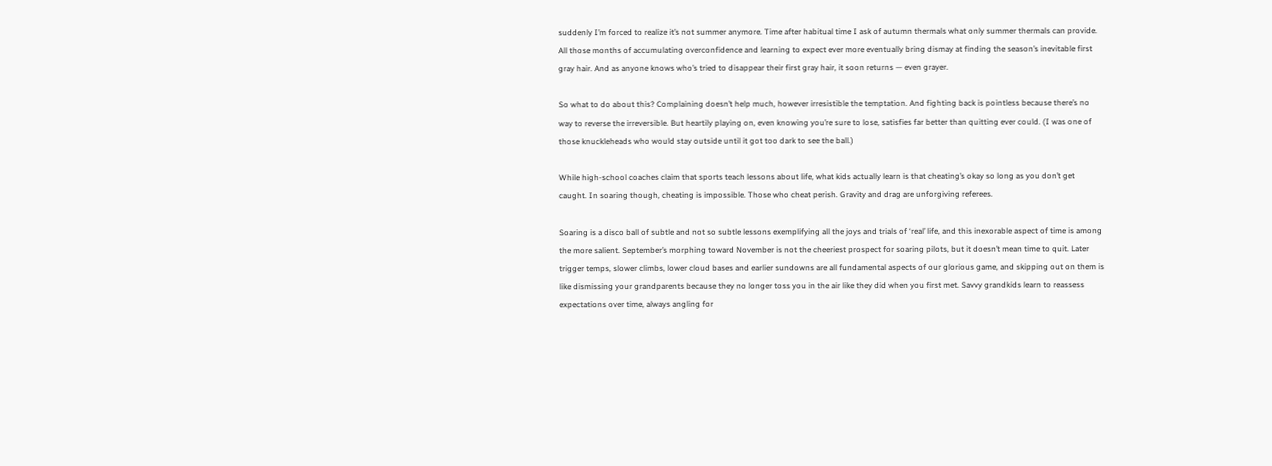suddenly I’m forced to realize it’s not summer anymore. Time after habitual time I ask of autumn thermals what only summer thermals can provide. All those months of accumulating overconfidence and learning to expect ever more eventually bring dismay at finding the season’s inevitable first gray hair. And as anyone knows who’s tried to disappear their first gray hair, it soon returns — even grayer.

So what to do about this? Complaining doesn’t help much, however irresistible the temptation. And fighting back is pointless because there’s no way to reverse the irreversible. But heartily playing on, even knowing you’re sure to lose, satisfies far better than quitting ever could. (I was one of those knuckleheads who would stay outside until it got too dark to see the ball.)

While high-school coaches claim that sports teach lessons about life, what kids actually learn is that cheating’s okay so long as you don’t get caught. In soaring though, cheating is impossible. Those who cheat perish. Gravity and drag are unforgiving referees.

Soaring is a disco ball of subtle and not so subtle lessons exemplifying all the joys and trials of ‘real’ life, and this inexorable aspect of time is among the more salient. September’s morphing toward November is not the cheeriest prospect for soaring pilots, but it doesn’t mean time to quit. Later trigger temps, slower climbs, lower cloud bases and earlier sundowns are all fundamental aspects of our glorious game, and skipping out on them is like dismissing your grandparents because they no longer toss you in the air like they did when you first met. Savvy grandkids learn to reassess expectations over time, always angling for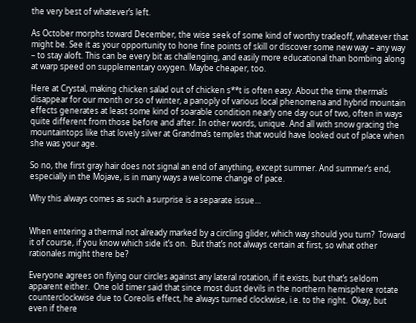the very best of whatever’s left.

As October morphs toward December, the wise seek of some kind of worthy tradeoff, whatever that might be. See it as your opportunity to hone fine points of skill or discover some new way – any way – to stay aloft. This can be every bit as challenging, and easily more educational than bombing along at warp speed on supplementary oxygen. Maybe cheaper, too.

Here at Crystal, making chicken salad out of chicken s**t is often easy. About the time thermals disappear for our month or so of winter, a panoply of various local phenomena and hybrid mountain effects generates at least some kind of soarable condition nearly one day out of two, often in ways quite different from those before and after. In other words, unique. And all with snow gracing the mountaintops like that lovely silver at Grandma’s temples that would have looked out of place when she was your age.

So no, the first gray hair does not signal an end of anything, except summer. And summer’s end, especially in the Mojave, is in many ways a welcome change of pace.

Why this always comes as such a surprise is a separate issue…


When entering a thermal not already marked by a circling glider, which way should you turn?  Toward it of course, if you know which side it’s on.  But that’s not always certain at first, so what other rationales might there be?

Everyone agrees on flying our circles against any lateral rotation, if it exists, but that’s seldom apparent either.  One old timer said that since most dust devils in the northern hemisphere rotate counterclockwise due to Coreolis effect, he always turned clockwise, i.e. to the right.  Okay, but even if there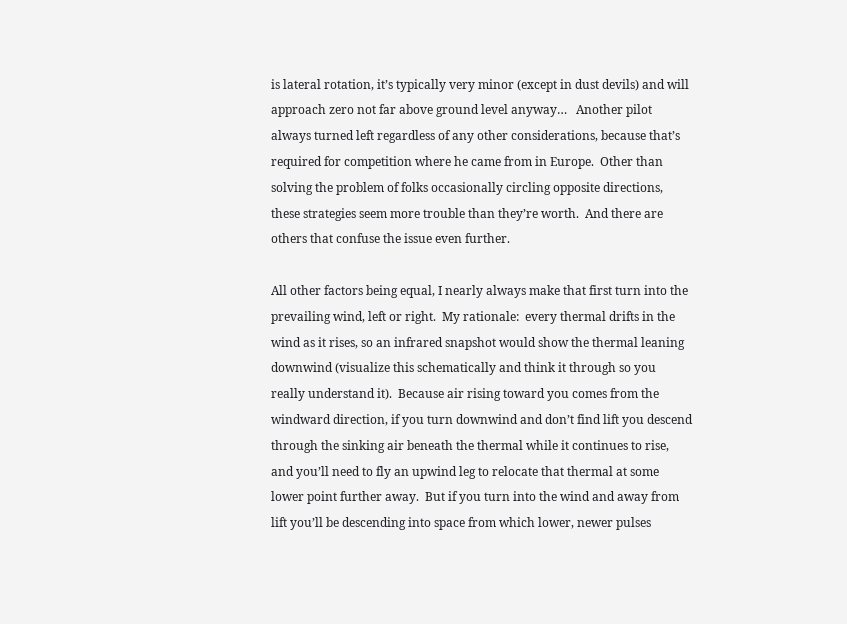is lateral rotation, it’s typically very minor (except in dust devils) and will approach zero not far above ground level anyway…   Another pilot always turned left regardless of any other considerations, because that’s required for competition where he came from in Europe.  Other than solving the problem of folks occasionally circling opposite directions, these strategies seem more trouble than they’re worth.  And there are others that confuse the issue even further.

All other factors being equal, I nearly always make that first turn into the prevailing wind, left or right.  My rationale:  every thermal drifts in the wind as it rises, so an infrared snapshot would show the thermal leaning downwind (visualize this schematically and think it through so you really understand it).  Because air rising toward you comes from the windward direction, if you turn downwind and don’t find lift you descend through the sinking air beneath the thermal while it continues to rise, and you’ll need to fly an upwind leg to relocate that thermal at some lower point further away.  But if you turn into the wind and away from lift you’ll be descending into space from which lower, newer pulses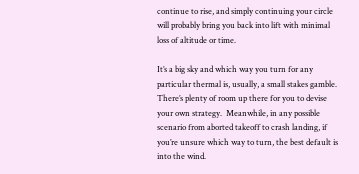continue to rise, and simply continuing your circle will probably bring you back into lift with minimal loss of altitude or time.

It’s a big sky and which way you turn for any particular thermal is, usually, a small stakes gamble.  There’s plenty of room up there for you to devise your own strategy.  Meanwhile, in any possible scenario from aborted takeoff to crash landing, if you’re unsure which way to turn, the best default is into the wind.